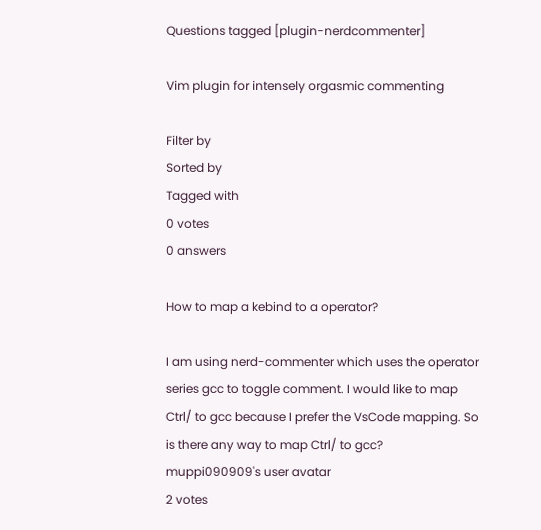Questions tagged [plugin-nerdcommenter]

Vim plugin for intensely orgasmic commenting

Filter by
Sorted by
Tagged with
0 votes
0 answers

How to map a kebind to a operator?

I am using nerd-commenter which uses the operator series gcc to toggle comment. I would like to map Ctrl/ to gcc because I prefer the VsCode mapping. So is there any way to map Ctrl/ to gcc?
muppi090909's user avatar
2 votes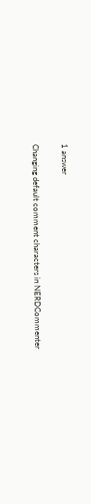1 answer

Changing default comment characters in NERDCommenter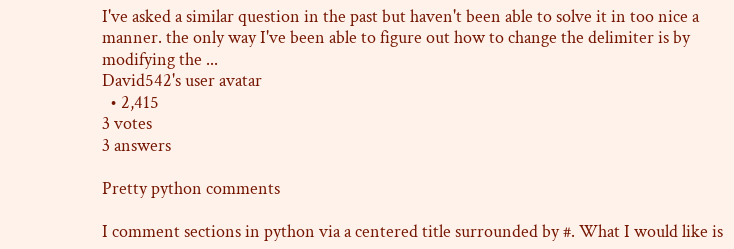I've asked a similar question in the past but haven't been able to solve it in too nice a manner. the only way I've been able to figure out how to change the delimiter is by modifying the ...
David542's user avatar
  • 2,415
3 votes
3 answers

Pretty python comments

I comment sections in python via a centered title surrounded by #. What I would like is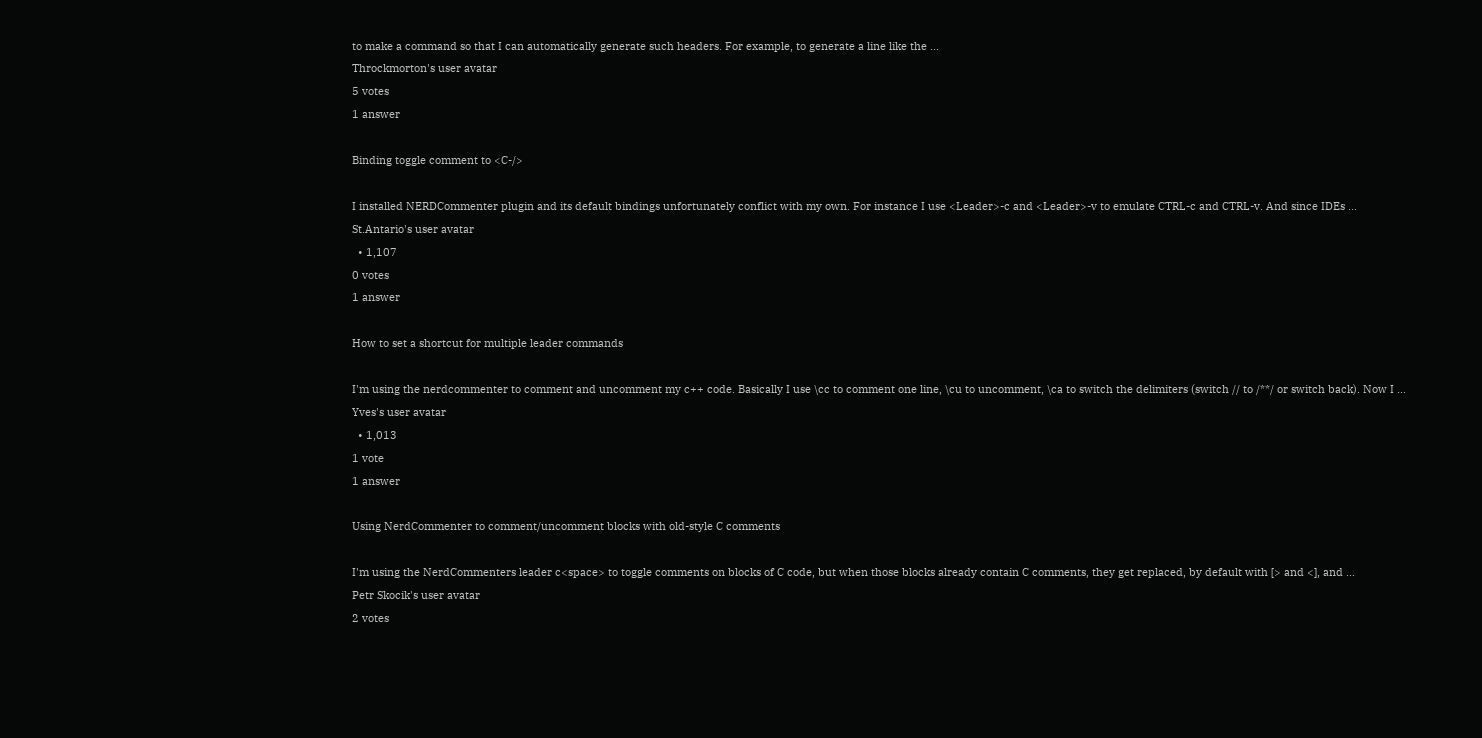to make a command so that I can automatically generate such headers. For example, to generate a line like the ...
Throckmorton's user avatar
5 votes
1 answer

Binding toggle comment to <C-/>

I installed NERDCommenter plugin and its default bindings unfortunately conflict with my own. For instance I use <Leader>-c and <Leader>-v to emulate CTRL-c and CTRL-v. And since IDEs ...
St.Antario's user avatar
  • 1,107
0 votes
1 answer

How to set a shortcut for multiple leader commands

I'm using the nerdcommenter to comment and uncomment my c++ code. Basically I use \cc to comment one line, \cu to uncomment, \ca to switch the delimiters (switch // to /**/ or switch back). Now I ...
Yves's user avatar
  • 1,013
1 vote
1 answer

Using NerdCommenter to comment/uncomment blocks with old-style C comments

I'm using the NerdCommenters leader c<space> to toggle comments on blocks of C code, but when those blocks already contain C comments, they get replaced, by default with [> and <], and ...
Petr Skocik's user avatar
2 votes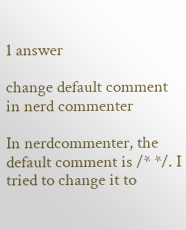1 answer

change default comment in nerd commenter

In nerdcommenter, the default comment is /* */. I tried to change it to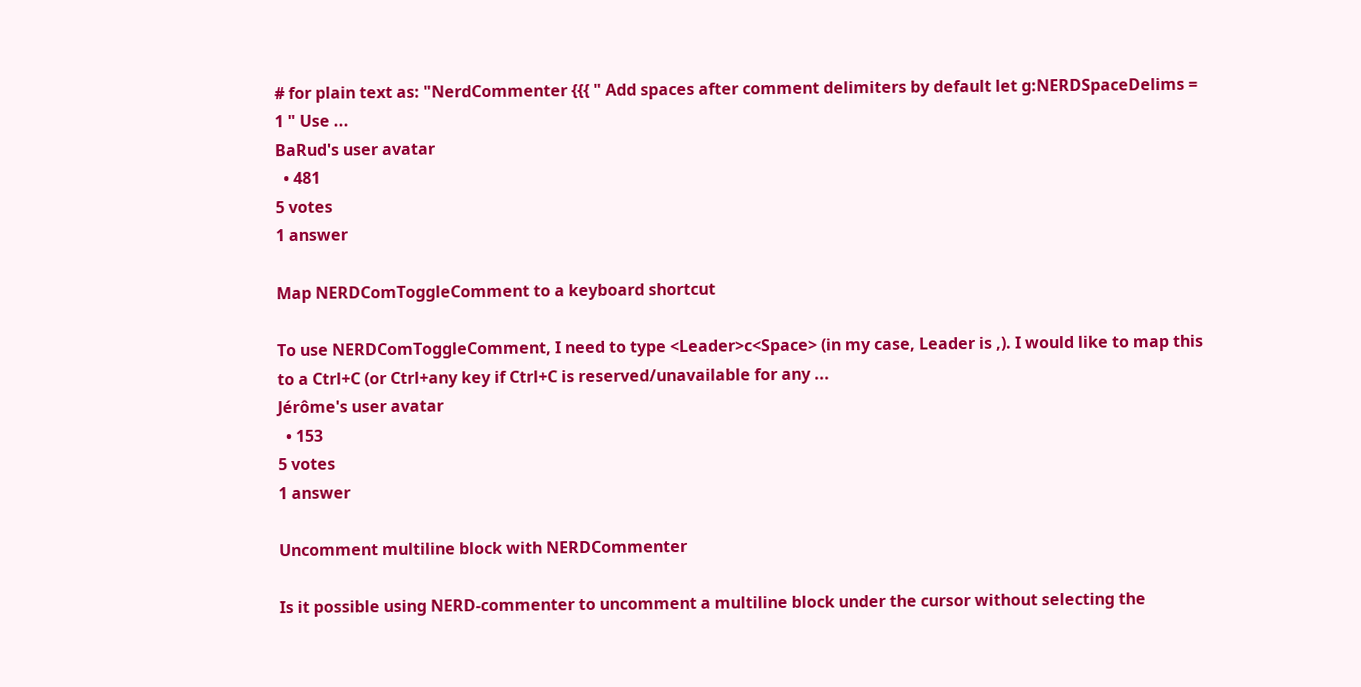# for plain text as: "NerdCommenter {{{ " Add spaces after comment delimiters by default let g:NERDSpaceDelims = 1 " Use ...
BaRud's user avatar
  • 481
5 votes
1 answer

Map NERDComToggleComment to a keyboard shortcut

To use NERDComToggleComment, I need to type <Leader>c<Space> (in my case, Leader is ,). I would like to map this to a Ctrl+C (or Ctrl+any key if Ctrl+C is reserved/unavailable for any ...
Jérôme's user avatar
  • 153
5 votes
1 answer

Uncomment multiline block with NERDCommenter

Is it possible using NERD-commenter to uncomment a multiline block under the cursor without selecting the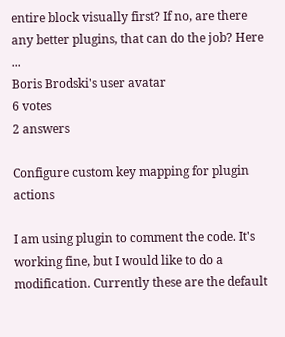entire block visually first? If no, are there any better plugins, that can do the job? Here ...
Boris Brodski's user avatar
6 votes
2 answers

Configure custom key mapping for plugin actions

I am using plugin to comment the code. It's working fine, but I would like to do a modification. Currently these are the default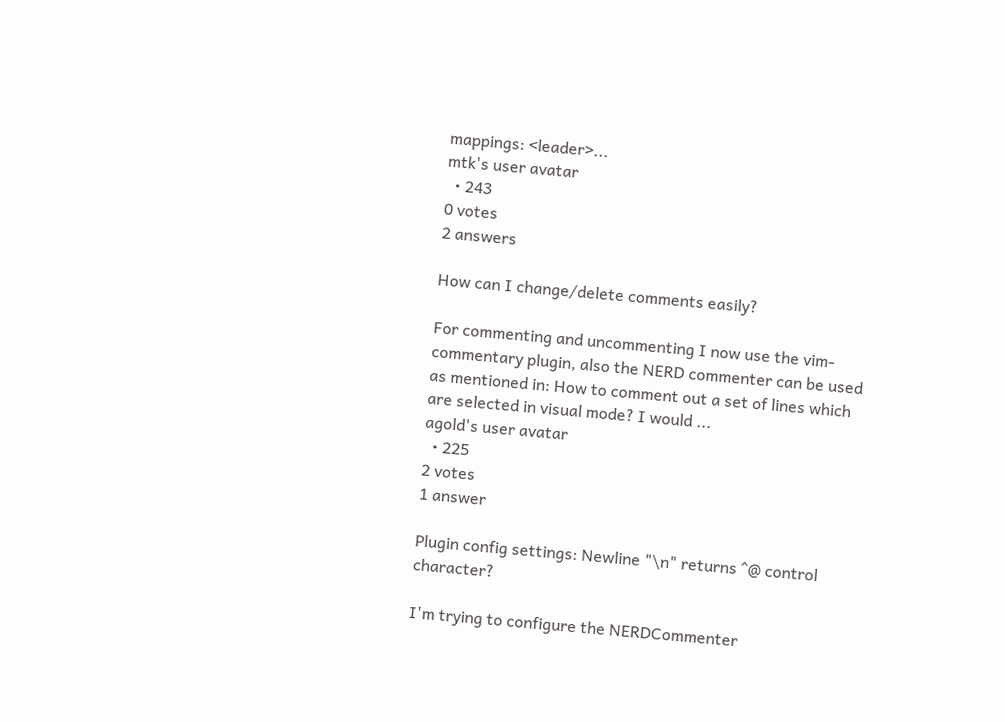mappings: <leader>...
mtk's user avatar
  • 243
0 votes
2 answers

How can I change/delete comments easily?

For commenting and uncommenting I now use the vim-commentary plugin, also the NERD commenter can be used as mentioned in: How to comment out a set of lines which are selected in visual mode? I would ...
agold's user avatar
  • 225
2 votes
1 answer

Plugin config settings: Newline "\n" returns ^@ control character?

I'm trying to configure the NERDCommenter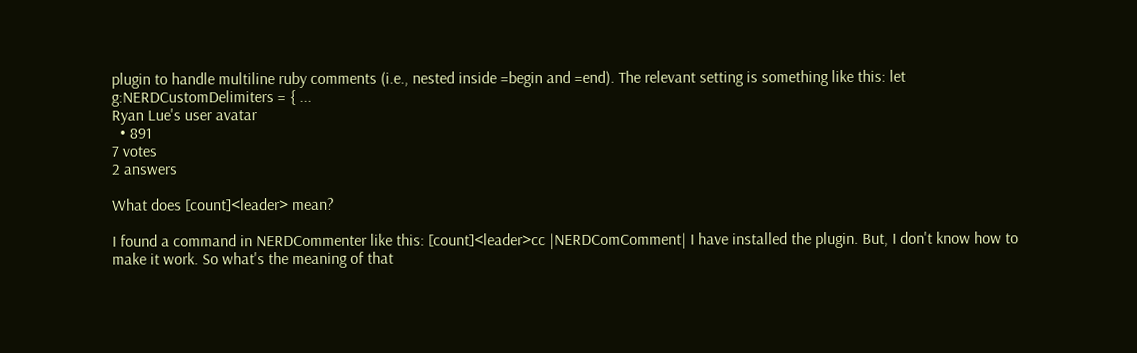plugin to handle multiline ruby comments (i.e., nested inside =begin and =end). The relevant setting is something like this: let g:NERDCustomDelimiters = { ...
Ryan Lue's user avatar
  • 891
7 votes
2 answers

What does [count]<leader> mean?

I found a command in NERDCommenter like this: [count]<leader>cc |NERDComComment| I have installed the plugin. But, I don't know how to make it work. So what's the meaning of that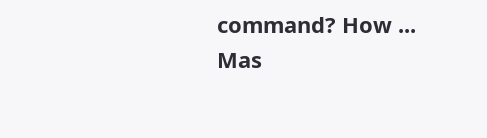command? How ...
Mas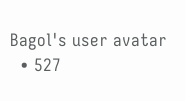Bagol's user avatar
  • 527